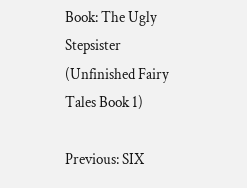Book: The Ugly Stepsister (Unfinished Fairy Tales Book 1)

Previous: SIX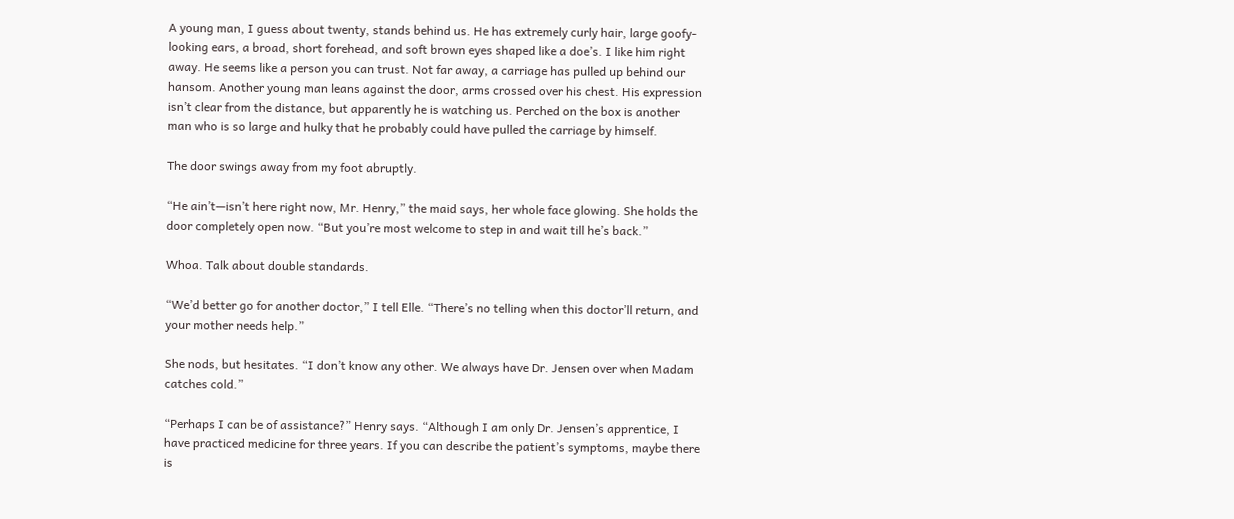A young man, I guess about twenty, stands behind us. He has extremely curly hair, large goofy-looking ears, a broad, short forehead, and soft brown eyes shaped like a doe’s. I like him right away. He seems like a person you can trust. Not far away, a carriage has pulled up behind our hansom. Another young man leans against the door, arms crossed over his chest. His expression isn’t clear from the distance, but apparently he is watching us. Perched on the box is another man who is so large and hulky that he probably could have pulled the carriage by himself.

The door swings away from my foot abruptly.

“He ain’t—isn’t here right now, Mr. Henry,” the maid says, her whole face glowing. She holds the door completely open now. “But you’re most welcome to step in and wait till he’s back.”

Whoa. Talk about double standards.

“We’d better go for another doctor,” I tell Elle. “There’s no telling when this doctor’ll return, and your mother needs help.”

She nods, but hesitates. “I don’t know any other. We always have Dr. Jensen over when Madam catches cold.”

“Perhaps I can be of assistance?” Henry says. “Although I am only Dr. Jensen’s apprentice, I have practiced medicine for three years. If you can describe the patient’s symptoms, maybe there is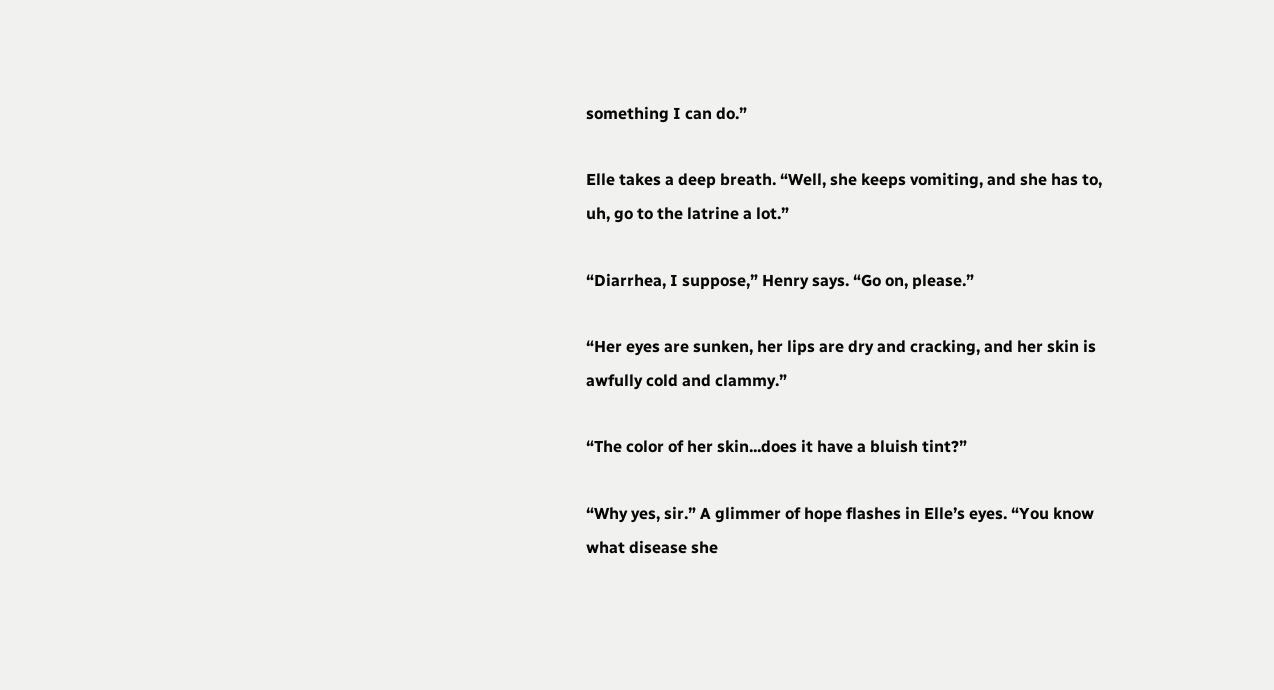something I can do.”

Elle takes a deep breath. “Well, she keeps vomiting, and she has to, uh, go to the latrine a lot.”

“Diarrhea, I suppose,” Henry says. “Go on, please.”

“Her eyes are sunken, her lips are dry and cracking, and her skin is awfully cold and clammy.”

“The color of her skin...does it have a bluish tint?”

“Why yes, sir.” A glimmer of hope flashes in Elle’s eyes. “You know what disease she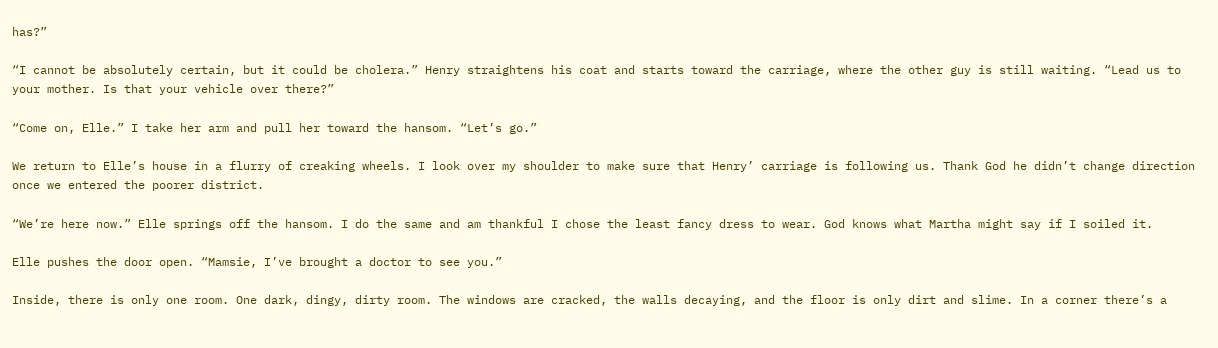has?”

“I cannot be absolutely certain, but it could be cholera.” Henry straightens his coat and starts toward the carriage, where the other guy is still waiting. “Lead us to your mother. Is that your vehicle over there?”

“Come on, Elle.” I take her arm and pull her toward the hansom. “Let’s go.”

We return to Elle’s house in a flurry of creaking wheels. I look over my shoulder to make sure that Henry’ carriage is following us. Thank God he didn’t change direction once we entered the poorer district.

“We’re here now.” Elle springs off the hansom. I do the same and am thankful I chose the least fancy dress to wear. God knows what Martha might say if I soiled it.

Elle pushes the door open. “Mamsie, I’ve brought a doctor to see you.”

Inside, there is only one room. One dark, dingy, dirty room. The windows are cracked, the walls decaying, and the floor is only dirt and slime. In a corner there’s a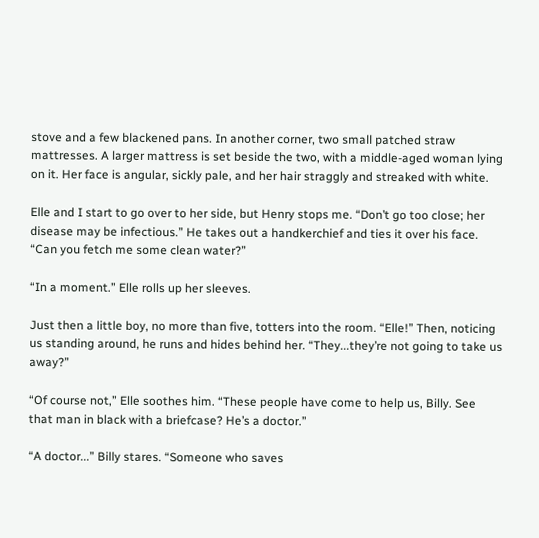stove and a few blackened pans. In another corner, two small patched straw mattresses. A larger mattress is set beside the two, with a middle-aged woman lying on it. Her face is angular, sickly pale, and her hair straggly and streaked with white.

Elle and I start to go over to her side, but Henry stops me. “Don’t go too close; her disease may be infectious.” He takes out a handkerchief and ties it over his face. “Can you fetch me some clean water?”

“In a moment.” Elle rolls up her sleeves.

Just then a little boy, no more than five, totters into the room. “Elle!” Then, noticing us standing around, he runs and hides behind her. “They...they’re not going to take us away?”

“Of course not,” Elle soothes him. “These people have come to help us, Billy. See that man in black with a briefcase? He’s a doctor.”

“A doctor...” Billy stares. “Someone who saves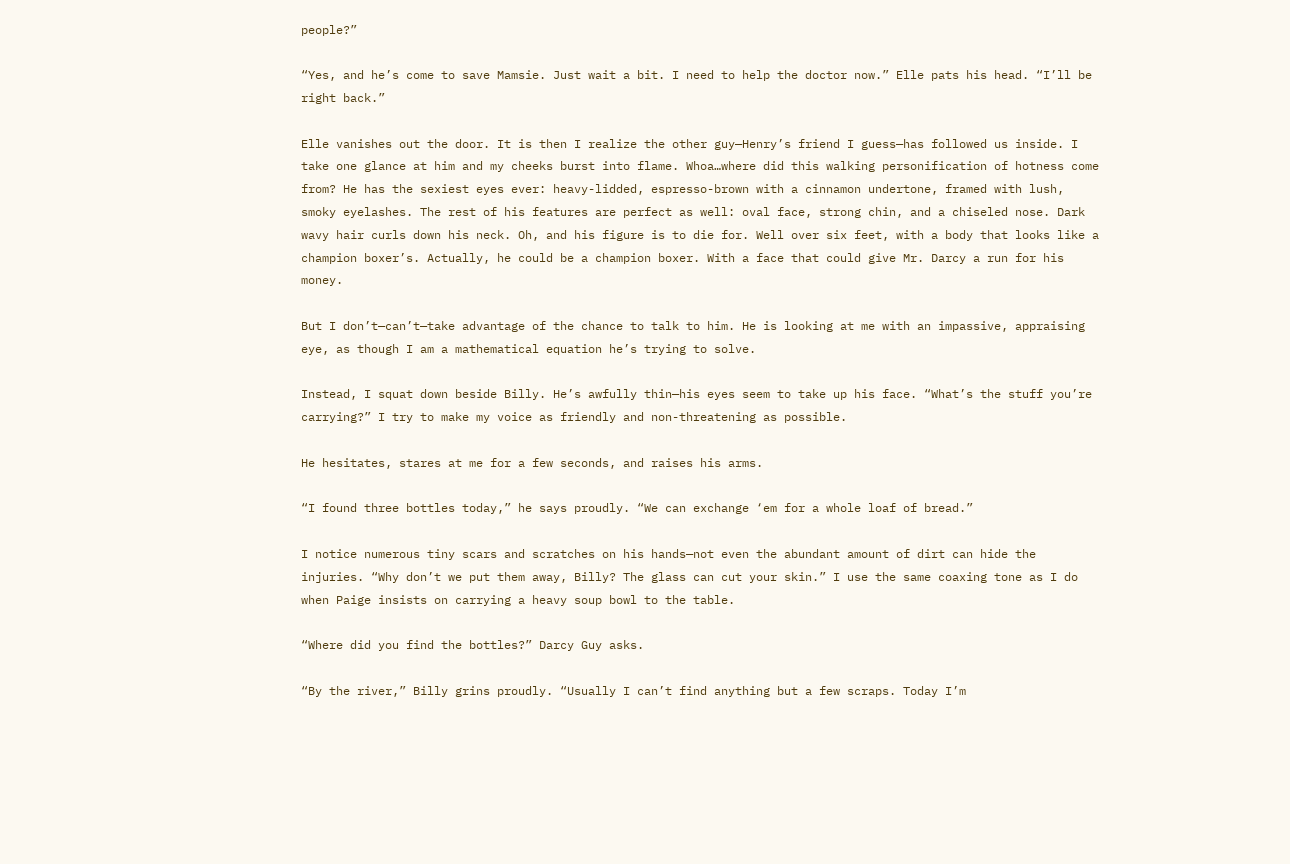people?”

“Yes, and he’s come to save Mamsie. Just wait a bit. I need to help the doctor now.” Elle pats his head. “I’ll be right back.”

Elle vanishes out the door. It is then I realize the other guy—Henry’s friend I guess—has followed us inside. I take one glance at him and my cheeks burst into flame. Whoa…where did this walking personification of hotness come from? He has the sexiest eyes ever: heavy-lidded, espresso-brown with a cinnamon undertone, framed with lush, smoky eyelashes. The rest of his features are perfect as well: oval face, strong chin, and a chiseled nose. Dark wavy hair curls down his neck. Oh, and his figure is to die for. Well over six feet, with a body that looks like a champion boxer’s. Actually, he could be a champion boxer. With a face that could give Mr. Darcy a run for his money.

But I don’t—can’t—take advantage of the chance to talk to him. He is looking at me with an impassive, appraising eye, as though I am a mathematical equation he’s trying to solve.

Instead, I squat down beside Billy. He’s awfully thin—his eyes seem to take up his face. “What’s the stuff you’re carrying?” I try to make my voice as friendly and non-threatening as possible.

He hesitates, stares at me for a few seconds, and raises his arms.

“I found three bottles today,” he says proudly. “We can exchange ‘em for a whole loaf of bread.”

I notice numerous tiny scars and scratches on his hands—not even the abundant amount of dirt can hide the injuries. “Why don’t we put them away, Billy? The glass can cut your skin.” I use the same coaxing tone as I do when Paige insists on carrying a heavy soup bowl to the table.

“Where did you find the bottles?” Darcy Guy asks.

“By the river,” Billy grins proudly. “Usually I can’t find anything but a few scraps. Today I’m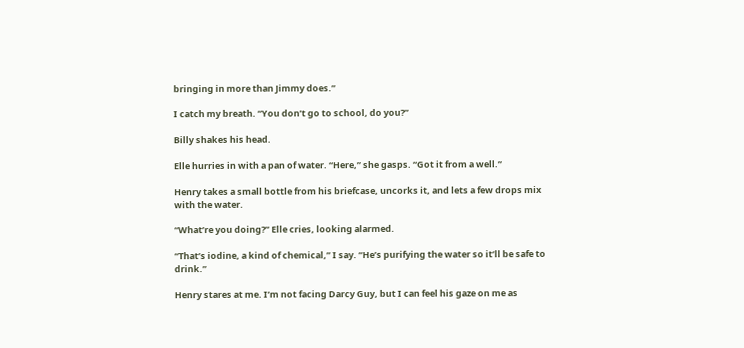bringing in more than Jimmy does.”

I catch my breath. “You don’t go to school, do you?”

Billy shakes his head.

Elle hurries in with a pan of water. “Here,” she gasps. “Got it from a well.”

Henry takes a small bottle from his briefcase, uncorks it, and lets a few drops mix with the water.

“What’re you doing?” Elle cries, looking alarmed.

“That’s iodine, a kind of chemical,” I say. “He’s purifying the water so it’ll be safe to drink.”

Henry stares at me. I’m not facing Darcy Guy, but I can feel his gaze on me as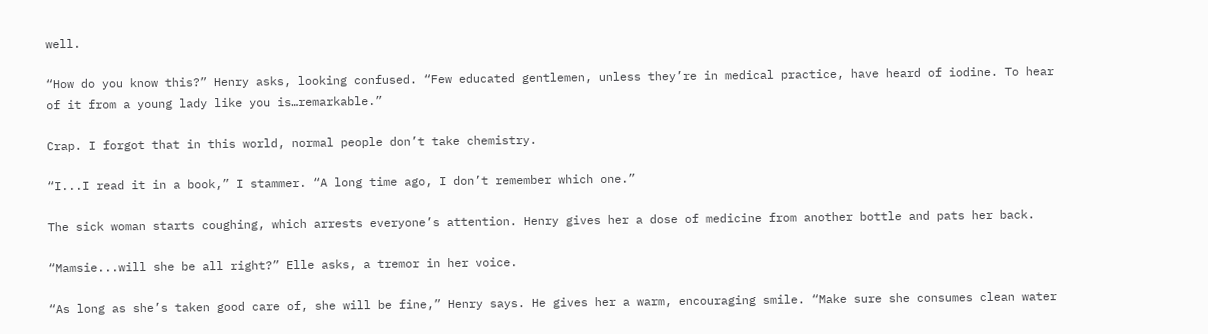well.

“How do you know this?” Henry asks, looking confused. “Few educated gentlemen, unless they’re in medical practice, have heard of iodine. To hear of it from a young lady like you is…remarkable.”

Crap. I forgot that in this world, normal people don’t take chemistry.

“I...I read it in a book,” I stammer. “A long time ago, I don’t remember which one.”

The sick woman starts coughing, which arrests everyone’s attention. Henry gives her a dose of medicine from another bottle and pats her back.

“Mamsie...will she be all right?” Elle asks, a tremor in her voice.

“As long as she’s taken good care of, she will be fine,” Henry says. He gives her a warm, encouraging smile. “Make sure she consumes clean water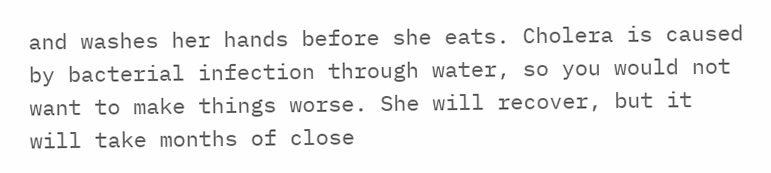and washes her hands before she eats. Cholera is caused by bacterial infection through water, so you would not want to make things worse. She will recover, but it will take months of close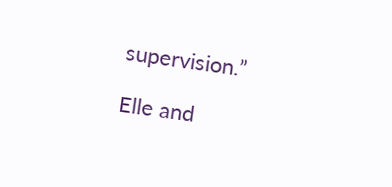supervision.”

Elle and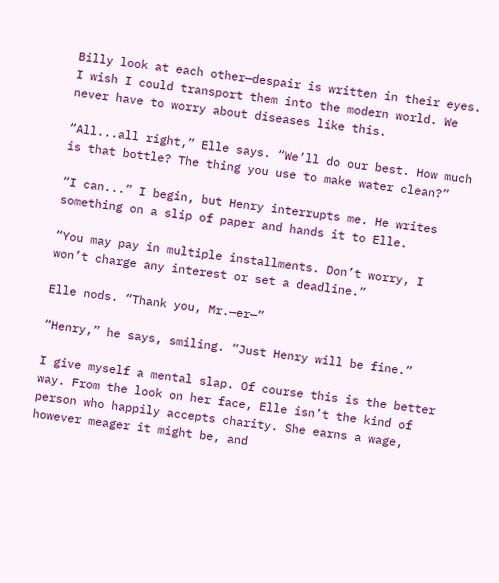Billy look at each other—despair is written in their eyes. I wish I could transport them into the modern world. We never have to worry about diseases like this.

“All...all right,” Elle says. “We’ll do our best. How much is that bottle? The thing you use to make water clean?”

“I can...” I begin, but Henry interrupts me. He writes something on a slip of paper and hands it to Elle.

“You may pay in multiple installments. Don’t worry, I won’t charge any interest or set a deadline.”

Elle nods. “Thank you, Mr.—er—”

“Henry,” he says, smiling. “Just Henry will be fine.”

I give myself a mental slap. Of course this is the better way. From the look on her face, Elle isn’t the kind of person who happily accepts charity. She earns a wage, however meager it might be, and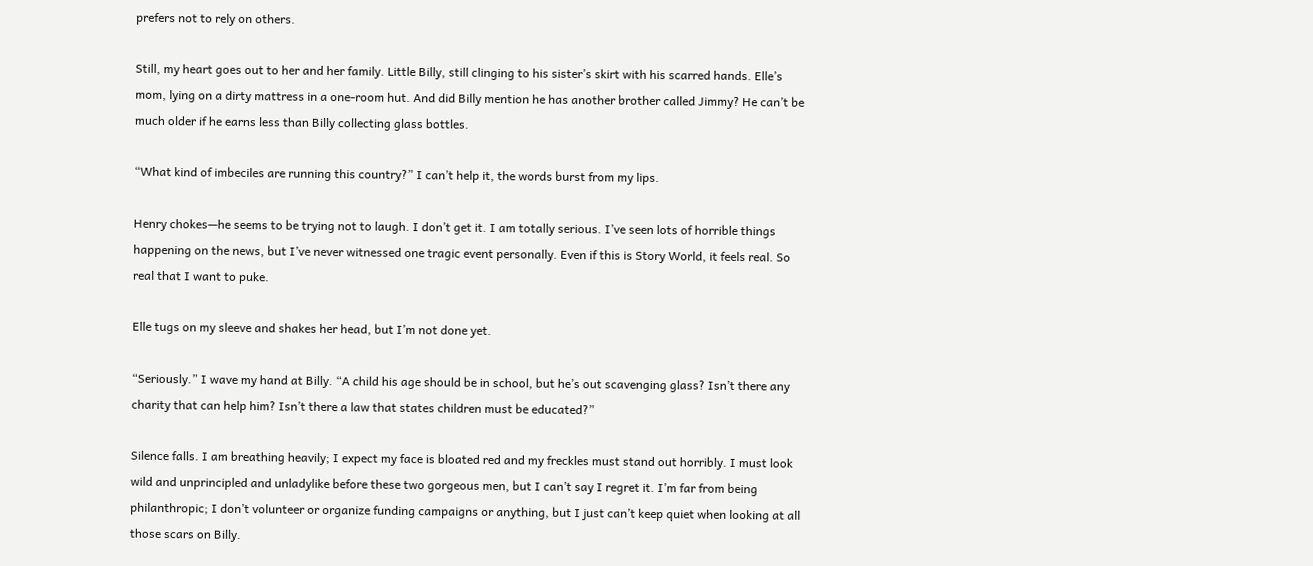prefers not to rely on others.

Still, my heart goes out to her and her family. Little Billy, still clinging to his sister’s skirt with his scarred hands. Elle’s mom, lying on a dirty mattress in a one-room hut. And did Billy mention he has another brother called Jimmy? He can’t be much older if he earns less than Billy collecting glass bottles.

“What kind of imbeciles are running this country?” I can’t help it, the words burst from my lips.

Henry chokes—he seems to be trying not to laugh. I don’t get it. I am totally serious. I’ve seen lots of horrible things happening on the news, but I’ve never witnessed one tragic event personally. Even if this is Story World, it feels real. So real that I want to puke.

Elle tugs on my sleeve and shakes her head, but I’m not done yet.

“Seriously.” I wave my hand at Billy. “A child his age should be in school, but he’s out scavenging glass? Isn’t there any charity that can help him? Isn’t there a law that states children must be educated?”

Silence falls. I am breathing heavily; I expect my face is bloated red and my freckles must stand out horribly. I must look wild and unprincipled and unladylike before these two gorgeous men, but I can’t say I regret it. I’m far from being philanthropic; I don’t volunteer or organize funding campaigns or anything, but I just can’t keep quiet when looking at all those scars on Billy.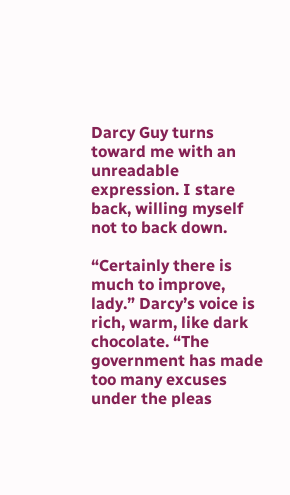Darcy Guy turns toward me with an unreadable expression. I stare back, willing myself not to back down.

“Certainly there is much to improve, lady.” Darcy’s voice is rich, warm, like dark chocolate. “The government has made too many excuses under the pleas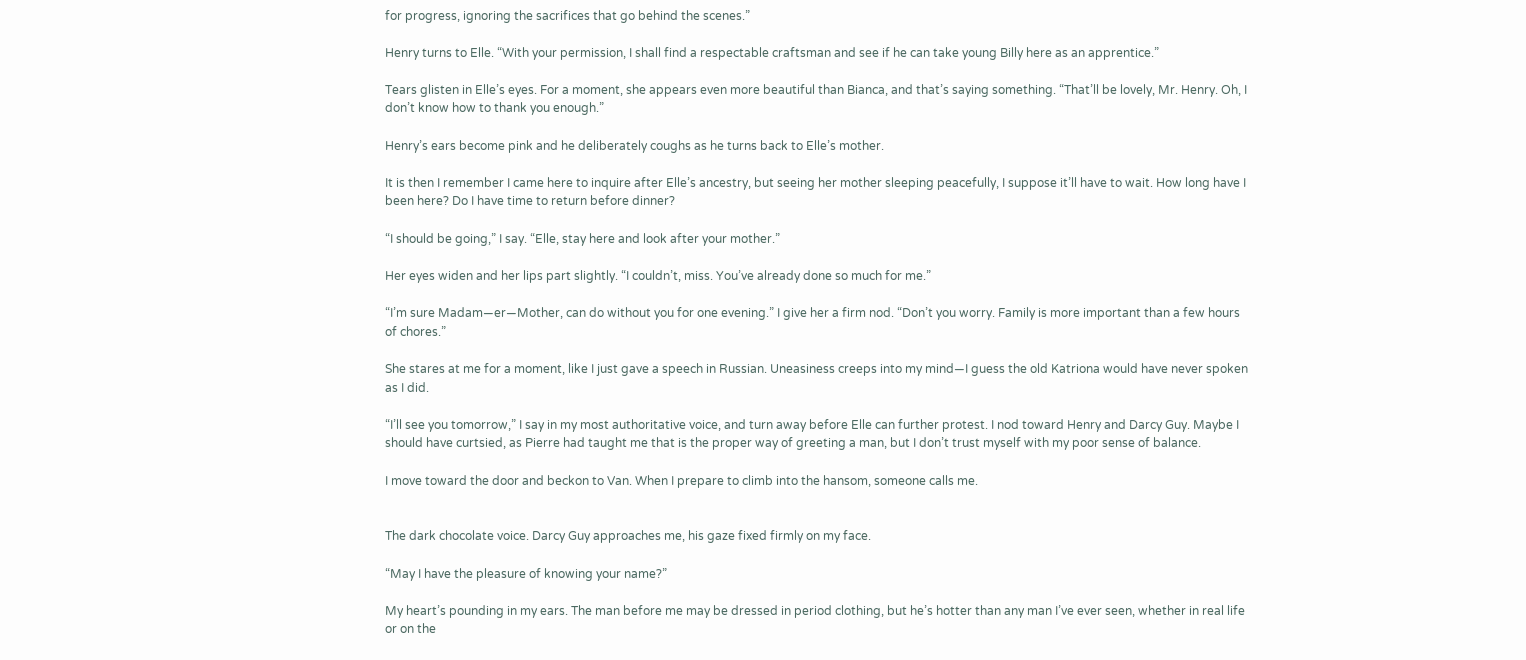for progress, ignoring the sacrifices that go behind the scenes.”

Henry turns to Elle. “With your permission, I shall find a respectable craftsman and see if he can take young Billy here as an apprentice.”

Tears glisten in Elle’s eyes. For a moment, she appears even more beautiful than Bianca, and that’s saying something. “That’ll be lovely, Mr. Henry. Oh, I don’t know how to thank you enough.”

Henry’s ears become pink and he deliberately coughs as he turns back to Elle’s mother.

It is then I remember I came here to inquire after Elle’s ancestry, but seeing her mother sleeping peacefully, I suppose it’ll have to wait. How long have I been here? Do I have time to return before dinner?

“I should be going,” I say. “Elle, stay here and look after your mother.”

Her eyes widen and her lips part slightly. “I couldn’t, miss. You’ve already done so much for me.”

“I’m sure Madam—er—Mother, can do without you for one evening.” I give her a firm nod. “Don’t you worry. Family is more important than a few hours of chores.”

She stares at me for a moment, like I just gave a speech in Russian. Uneasiness creeps into my mind—I guess the old Katriona would have never spoken as I did.

“I’ll see you tomorrow,” I say in my most authoritative voice, and turn away before Elle can further protest. I nod toward Henry and Darcy Guy. Maybe I should have curtsied, as Pierre had taught me that is the proper way of greeting a man, but I don’t trust myself with my poor sense of balance.

I move toward the door and beckon to Van. When I prepare to climb into the hansom, someone calls me.


The dark chocolate voice. Darcy Guy approaches me, his gaze fixed firmly on my face.

“May I have the pleasure of knowing your name?”

My heart’s pounding in my ears. The man before me may be dressed in period clothing, but he’s hotter than any man I’ve ever seen, whether in real life or on the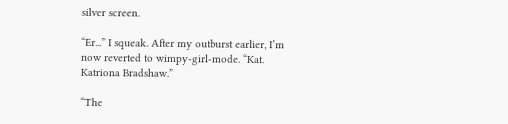silver screen.

“Er...” I squeak. After my outburst earlier, I’m now reverted to wimpy-girl-mode. “Kat. Katriona Bradshaw.”

“The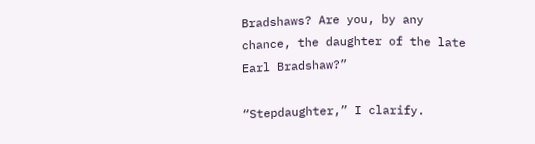Bradshaws? Are you, by any chance, the daughter of the late Earl Bradshaw?”

“Stepdaughter,” I clarify.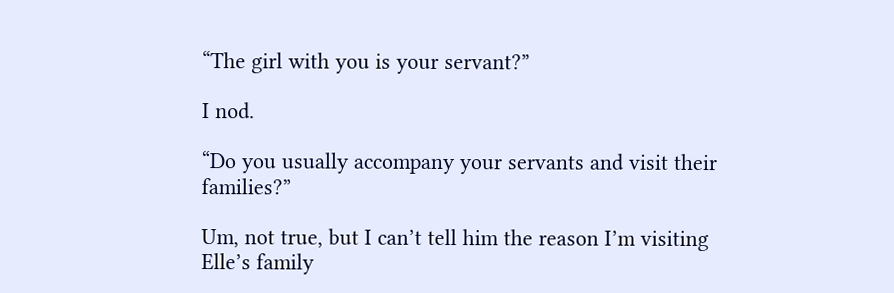“The girl with you is your servant?”

I nod.

“Do you usually accompany your servants and visit their families?”

Um, not true, but I can’t tell him the reason I’m visiting Elle’s family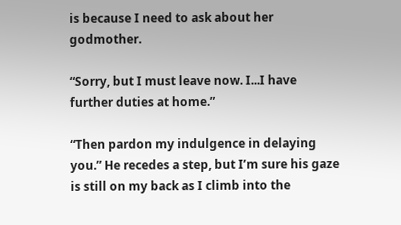is because I need to ask about her godmother.

“Sorry, but I must leave now. I...I have further duties at home.”

“Then pardon my indulgence in delaying you.” He recedes a step, but I’m sure his gaze is still on my back as I climb into the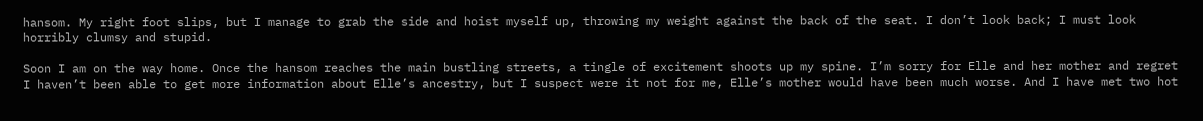hansom. My right foot slips, but I manage to grab the side and hoist myself up, throwing my weight against the back of the seat. I don’t look back; I must look horribly clumsy and stupid.

Soon I am on the way home. Once the hansom reaches the main bustling streets, a tingle of excitement shoots up my spine. I’m sorry for Elle and her mother and regret I haven’t been able to get more information about Elle’s ancestry, but I suspect were it not for me, Elle’s mother would have been much worse. And I have met two hot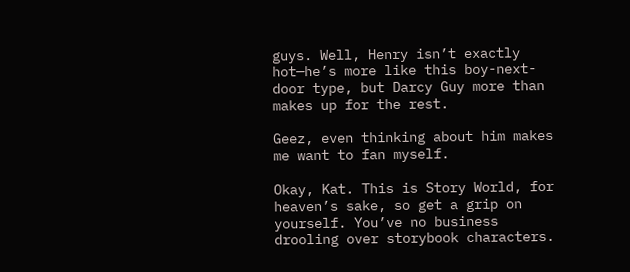guys. Well, Henry isn’t exactly hot—he’s more like this boy-next-door type, but Darcy Guy more than makes up for the rest.

Geez, even thinking about him makes me want to fan myself.

Okay, Kat. This is Story World, for heaven’s sake, so get a grip on yourself. You’ve no business drooling over storybook characters.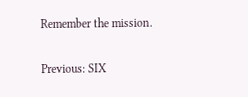Remember the mission.

Previous: SIX